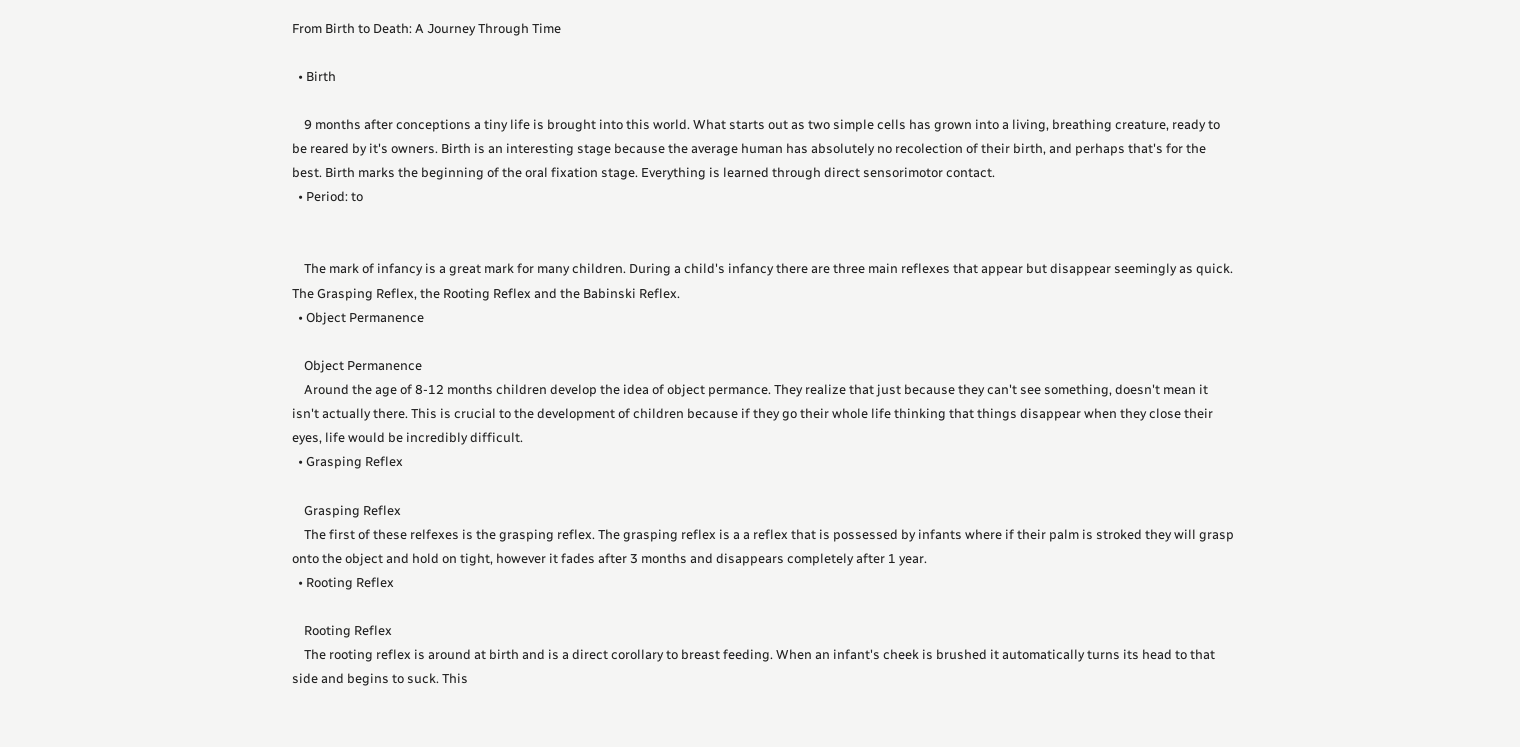From Birth to Death: A Journey Through Time

  • Birth

    9 months after conceptions a tiny life is brought into this world. What starts out as two simple cells has grown into a living, breathing creature, ready to be reared by it's owners. Birth is an interesting stage because the average human has absolutely no recolection of their birth, and perhaps that's for the best. Birth marks the beginning of the oral fixation stage. Everything is learned through direct sensorimotor contact.
  • Period: to


    The mark of infancy is a great mark for many children. During a child's infancy there are three main reflexes that appear but disappear seemingly as quick. The Grasping Reflex, the Rooting Reflex and the Babinski Reflex.
  • Object Permanence

    Object Permanence
    Around the age of 8-12 months children develop the idea of object permance. They realize that just because they can't see something, doesn't mean it isn't actually there. This is crucial to the development of children because if they go their whole life thinking that things disappear when they close their eyes, life would be incredibly difficult.
  • Grasping Reflex

    Grasping Reflex
    The first of these relfexes is the grasping reflex. The grasping reflex is a a reflex that is possessed by infants where if their palm is stroked they will grasp onto the object and hold on tight, however it fades after 3 months and disappears completely after 1 year.
  • Rooting Reflex

    Rooting Reflex
    The rooting reflex is around at birth and is a direct corollary to breast feeding. When an infant's cheek is brushed it automatically turns its head to that side and begins to suck. This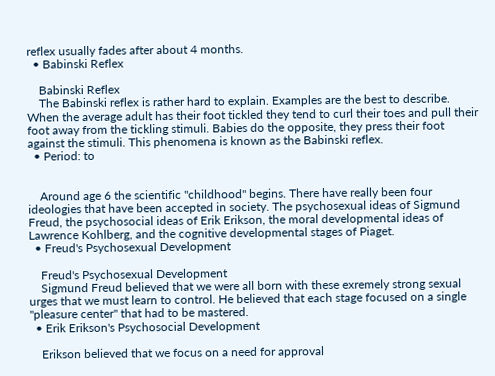reflex usually fades after about 4 months.
  • Babinski Reflex

    Babinski Reflex
    The Babinski reflex is rather hard to explain. Examples are the best to describe. When the average adult has their foot tickled they tend to curl their toes and pull their foot away from the tickling stimuli. Babies do the opposite, they press their foot against the stimuli. This phenomena is known as the Babinski reflex.
  • Period: to


    Around age 6 the scientific "childhood" begins. There have really been four ideologies that have been accepted in society. The psychosexual ideas of Sigmund Freud, the psychosocial ideas of Erik Erikson, the moral developmental ideas of Lawrence Kohlberg, and the cognitive developmental stages of Piaget.
  • Freud's Psychosexual Development

    Freud's Psychosexual Development
    Sigmund Freud believed that we were all born with these exremely strong sexual urges that we must learn to control. He believed that each stage focused on a single "pleasure center" that had to be mastered.
  • Erik Erikson's Psychosocial Development

    Erikson believed that we focus on a need for approval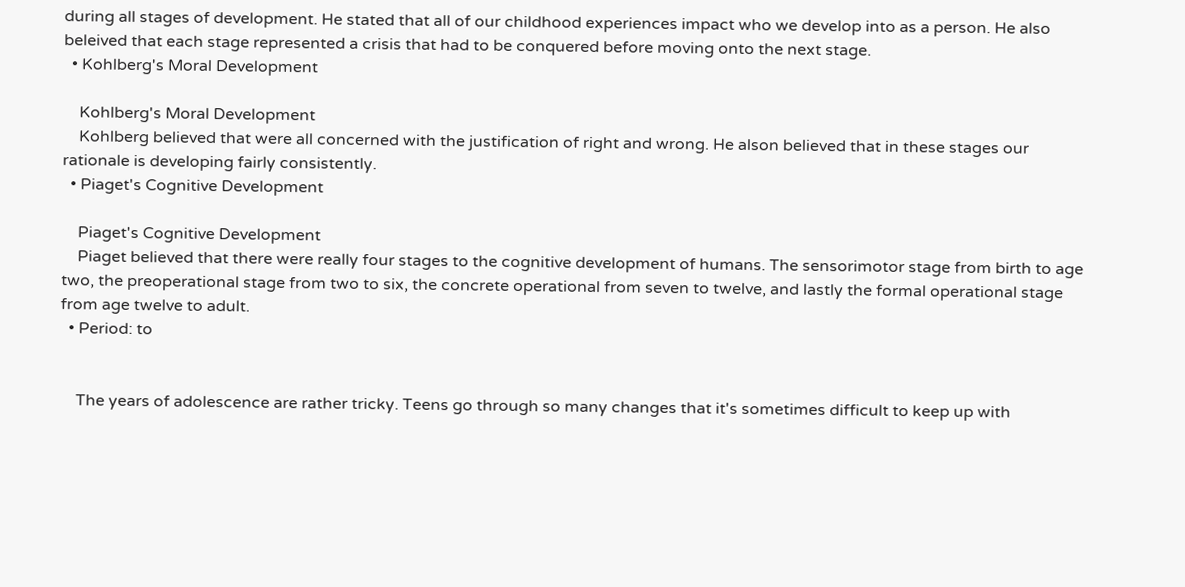during all stages of development. He stated that all of our childhood experiences impact who we develop into as a person. He also beleived that each stage represented a crisis that had to be conquered before moving onto the next stage.
  • Kohlberg's Moral Development

    Kohlberg's Moral Development
    Kohlberg believed that were all concerned with the justification of right and wrong. He alson believed that in these stages our rationale is developing fairly consistently.
  • Piaget's Cognitive Development

    Piaget's Cognitive Development
    Piaget believed that there were really four stages to the cognitive development of humans. The sensorimotor stage from birth to age two, the preoperational stage from two to six, the concrete operational from seven to twelve, and lastly the formal operational stage from age twelve to adult.
  • Period: to


    The years of adolescence are rather tricky. Teens go through so many changes that it's sometimes difficult to keep up with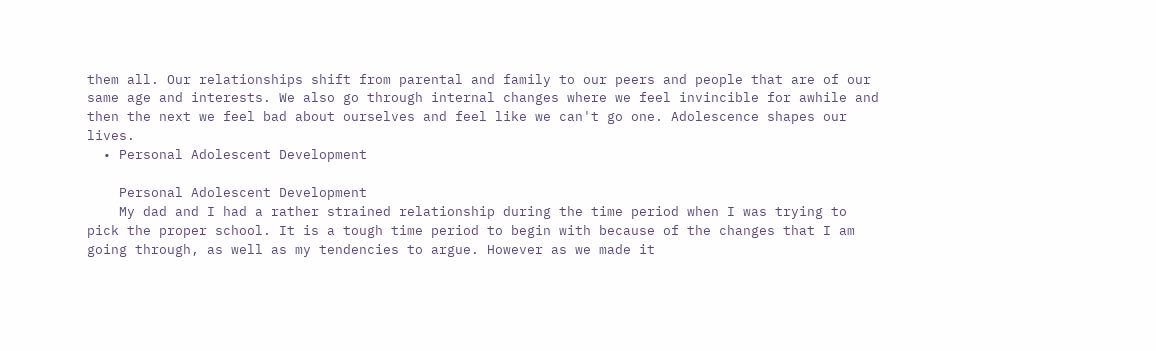them all. Our relationships shift from parental and family to our peers and people that are of our same age and interests. We also go through internal changes where we feel invincible for awhile and then the next we feel bad about ourselves and feel like we can't go one. Adolescence shapes our lives.
  • Personal Adolescent Development

    Personal Adolescent Development
    My dad and I had a rather strained relationship during the time period when I was trying to pick the proper school. It is a tough time period to begin with because of the changes that I am going through, as well as my tendencies to argue. However as we made it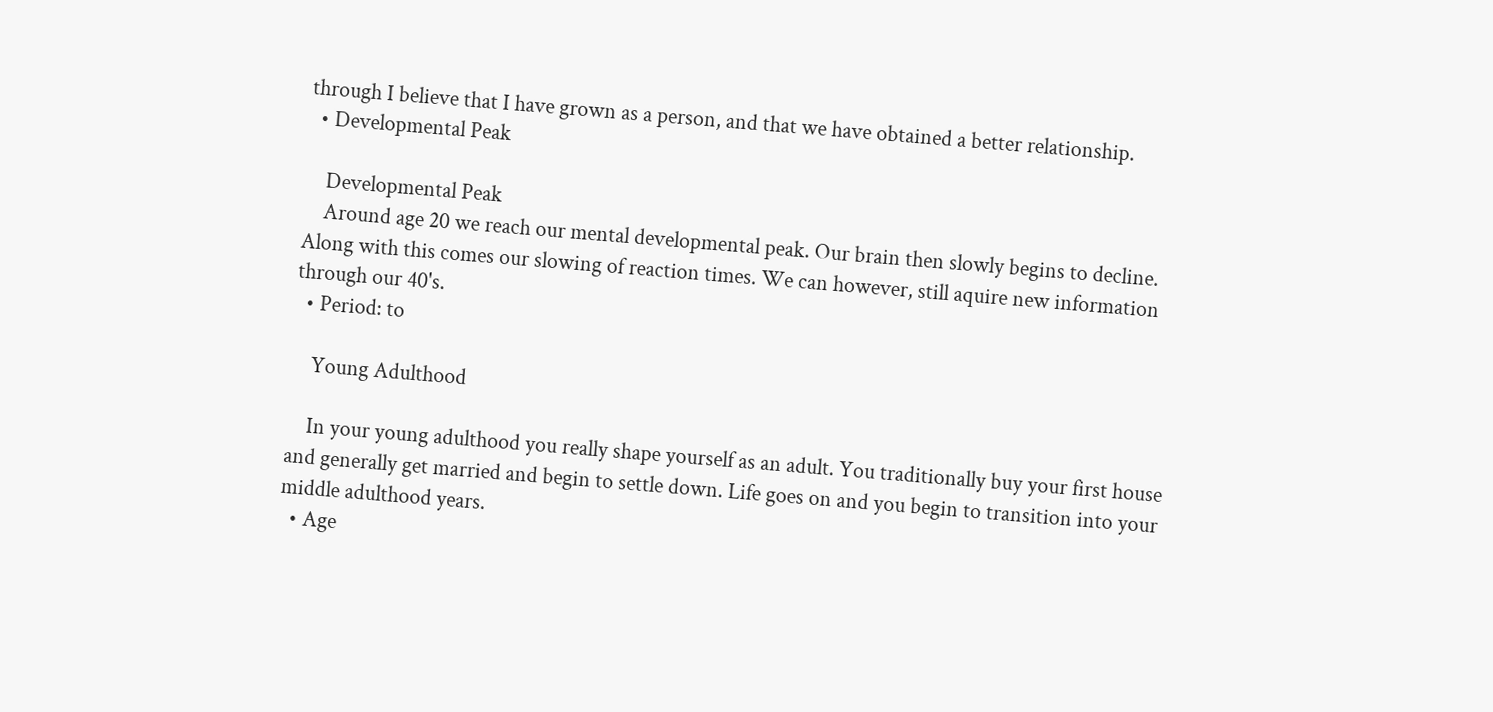through I believe that I have grown as a person, and that we have obtained a better relationship.
  • Developmental Peak

    Developmental Peak
    Around age 20 we reach our mental developmental peak. Our brain then slowly begins to decline. Along with this comes our slowing of reaction times. We can however, still aquire new information through our 40's.
  • Period: to

    Young Adulthood

    In your young adulthood you really shape yourself as an adult. You traditionally buy your first house and generally get married and begin to settle down. Life goes on and you begin to transition into your middle adulthood years.
  • Age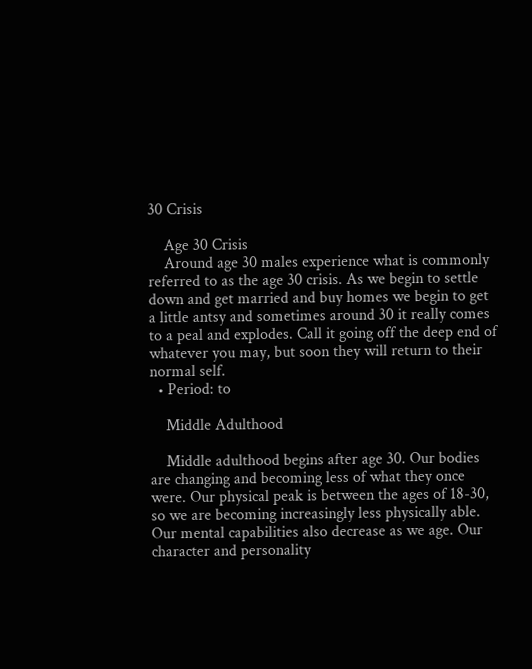30 Crisis

    Age 30 Crisis
    Around age 30 males experience what is commonly referred to as the age 30 crisis. As we begin to settle down and get married and buy homes we begin to get a little antsy and sometimes around 30 it really comes to a peal and explodes. Call it going off the deep end of whatever you may, but soon they will return to their normal self.
  • Period: to

    Middle Adulthood

    Middle adulthood begins after age 30. Our bodies are changing and becoming less of what they once were. Our physical peak is between the ages of 18-30, so we are becoming increasingly less physically able. Our mental capabilities also decrease as we age. Our character and personality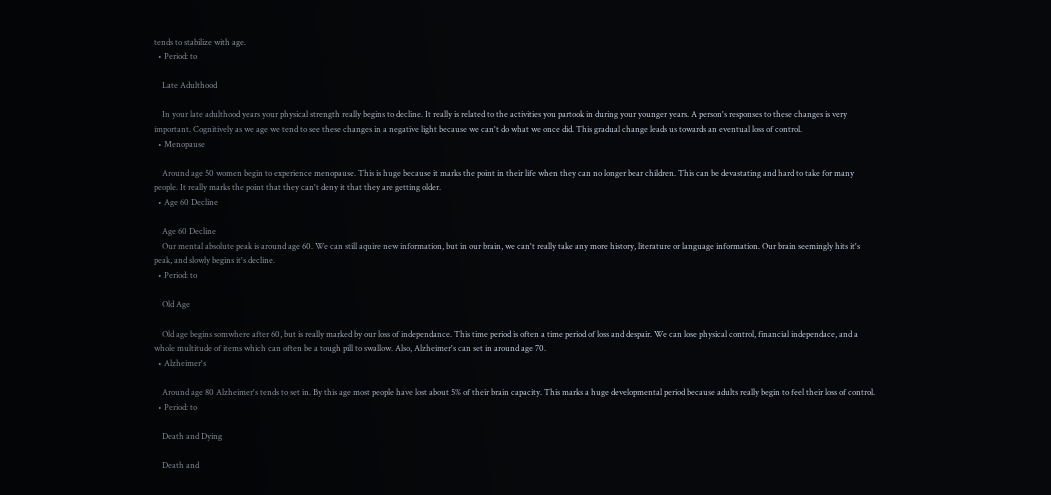tends to stabilize with age.
  • Period: to

    Late Adulthood

    In your late adulthood years your physical strength really begins to decline. It really is related to the activities you partook in during your younger years. A person's responses to these changes is very important. Cognitively as we age we tend to see these changes in a negative light because we can't do what we once did. This gradual change leads us towards an eventual loss of control.
  • Menopause

    Around age 50 women begin to experience menopause. This is huge because it marks the point in their life when they can no longer bear children. This can be devastating and hard to take for many people. It really marks the point that they can't deny it that they are getting older.
  • Age 60 Decline

    Age 60 Decline
    Our mental absolute peak is around age 60. We can still aquire new information, but in our brain, we can't really take any more history, literature or language information. Our brain seemingly hits it's peak, and slowly begins it's decline.
  • Period: to

    Old Age

    Old age begins somwhere after 60, but is really marked by our loss of independance. This time period is often a time period of loss and despair. We can lose physical control, financial independace, and a whole multitude of items which can often be a tough pill to swallow. Also, Alzheimer's can set in around age 70.
  • Alzheimer's

    Around age 80 Alzheimer's tends to set in. By this age most people have lost about 5% of their brain capacity. This marks a huge developmental period because adults really begin to feel their loss of control.
  • Period: to

    Death and Dying

    Death and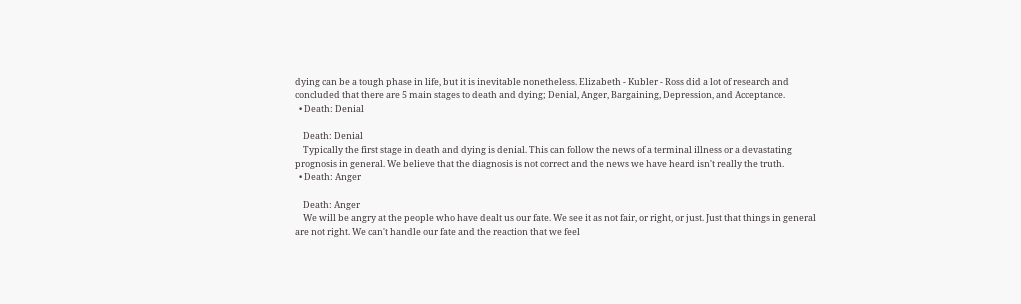dying can be a tough phase in life, but it is inevitable nonetheless. Elizabeth - Kubler - Ross did a lot of research and concluded that there are 5 main stages to death and dying; Denial, Anger, Bargaining, Depression, and Acceptance.
  • Death: Denial

    Death: Denial
    Typically the first stage in death and dying is denial. This can follow the news of a terminal illness or a devastating prognosis in general. We believe that the diagnosis is not correct and the news we have heard isn't really the truth.
  • Death: Anger

    Death: Anger
    We will be angry at the people who have dealt us our fate. We see it as not fair, or right, or just. Just that things in general are not right. We can't handle our fate and the reaction that we feel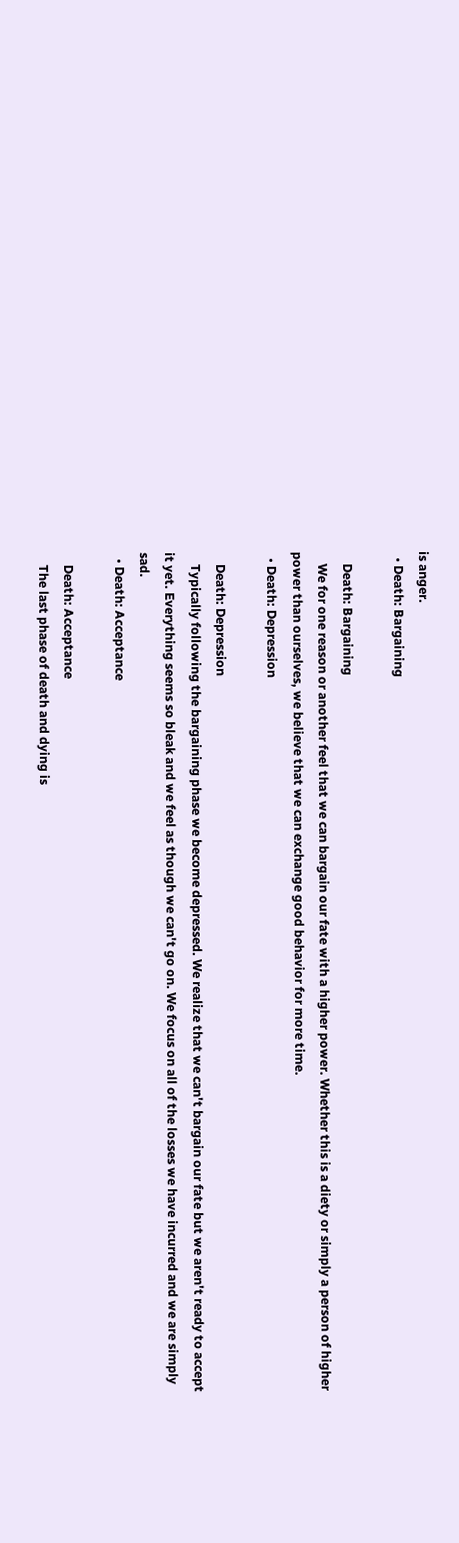is anger.
  • Death: Bargaining

    Death: Bargaining
    We for one reason or another feel that we can bargain our fate with a higher power. Whether this is a diety or simply a person of higher power than ourselves, we believe that we can exchange good behavior for more time.
  • Death: Depression

    Death: Depression
    Typically following the bargaining phase we become depressed. We realize that we can't bargain our fate but we aren't ready to accept it yet. Everything seems so bleak and we feel as though we can't go on. We focus on all of the losses we have incurred and we are simply sad.
  • Death: Acceptance

    Death: Acceptance
    The last phase of death and dying is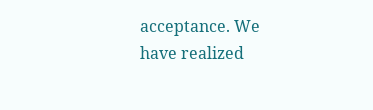acceptance. We have realized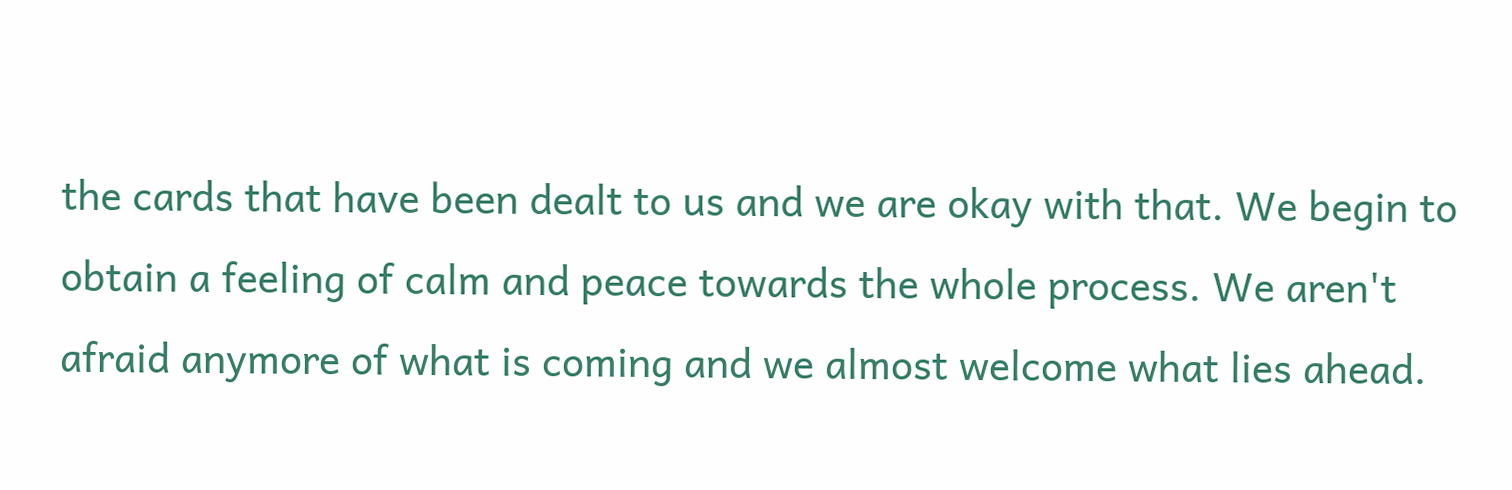the cards that have been dealt to us and we are okay with that. We begin to obtain a feeling of calm and peace towards the whole process. We aren't afraid anymore of what is coming and we almost welcome what lies ahead.